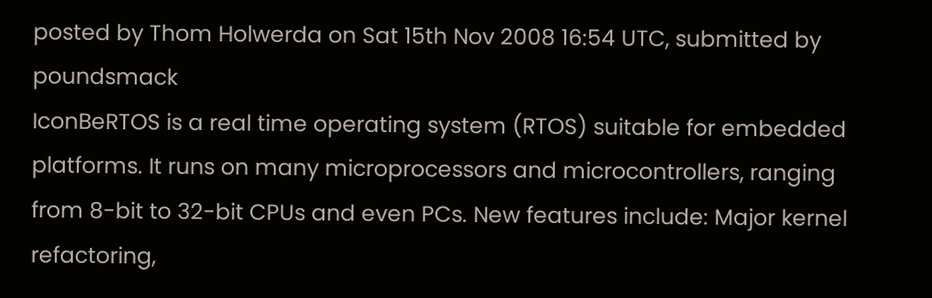posted by Thom Holwerda on Sat 15th Nov 2008 16:54 UTC, submitted by poundsmack
IconBeRTOS is a real time operating system (RTOS) suitable for embedded platforms. It runs on many microprocessors and microcontrollers, ranging from 8-bit to 32-bit CPUs and even PCs. New features include: Major kernel refactoring,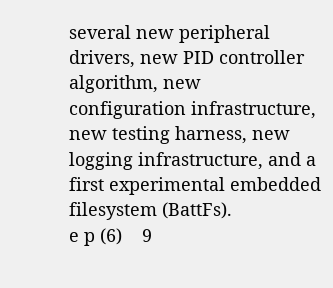several new peripheral drivers, new PID controller algorithm, new configuration infrastructure, new testing harness, new logging infrastructure, and a first experimental embedded filesystem (BattFs).
e p (6)    9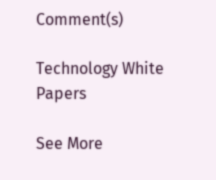Comment(s)

Technology White Papers

See More